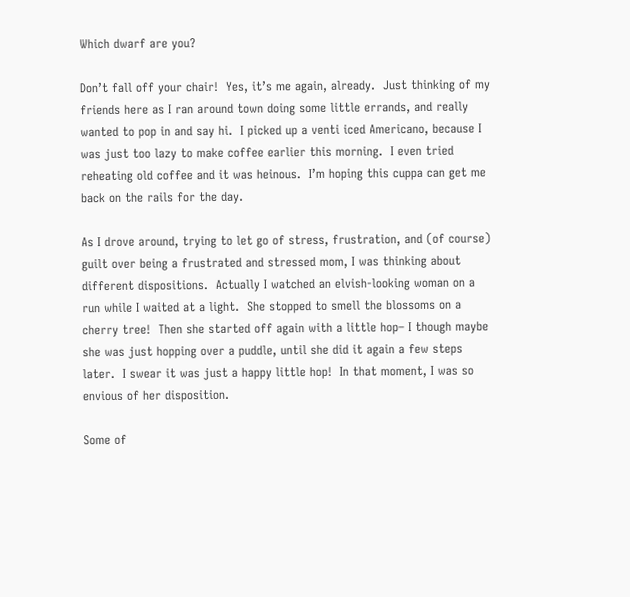Which dwarf are you?

Don’t fall off your chair!  Yes, it’s me again, already.  Just thinking of my friends here as I ran around town doing some little errands, and really wanted to pop in and say hi.  I picked up a venti iced Americano, because I was just too lazy to make coffee earlier this morning.  I even tried reheating old coffee and it was heinous.  I’m hoping this cuppa can get me back on the rails for the day.

As I drove around, trying to let go of stress, frustration, and (of course) guilt over being a frustrated and stressed mom, I was thinking about different dispositions.  Actually I watched an elvish-looking woman on a run while I waited at a light.  She stopped to smell the blossoms on a cherry tree!  Then she started off again with a little hop– I though maybe she was just hopping over a puddle, until she did it again a few steps later.  I swear it was just a happy little hop!  In that moment, I was so envious of her disposition.

Some of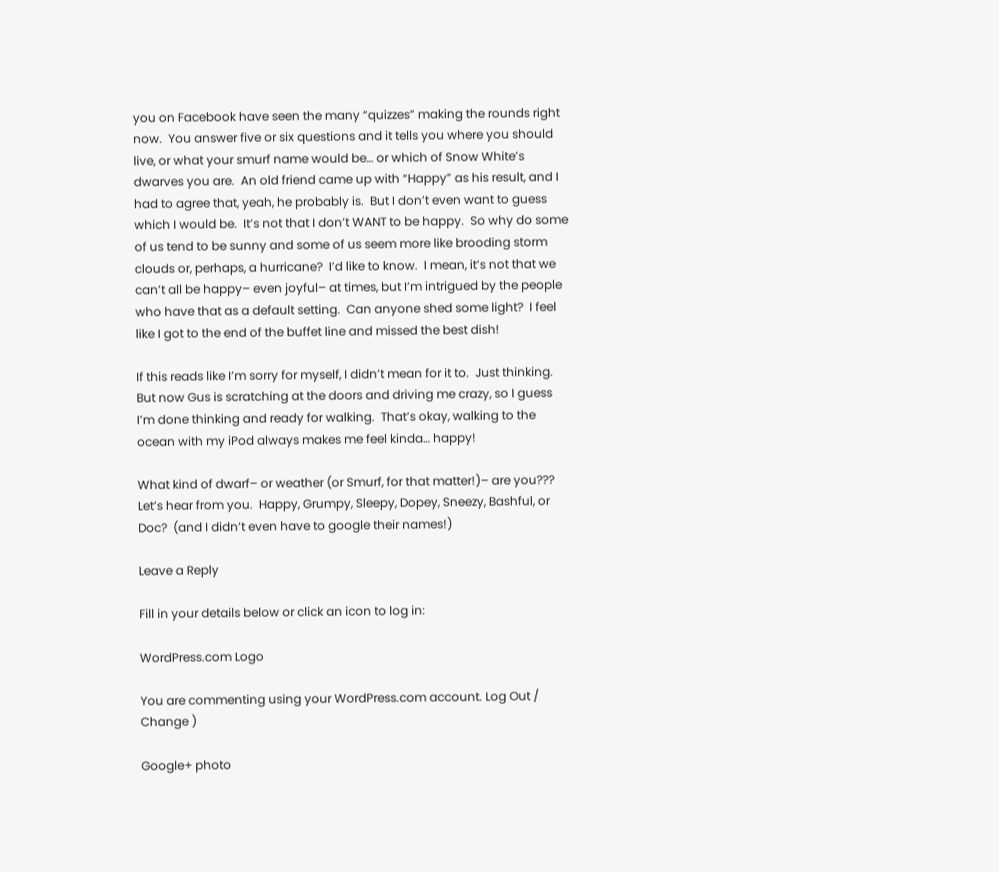you on Facebook have seen the many “quizzes” making the rounds right now.  You answer five or six questions and it tells you where you should live, or what your smurf name would be… or which of Snow White’s dwarves you are.  An old friend came up with “Happy” as his result, and I had to agree that, yeah, he probably is.  But I don’t even want to guess which I would be.  It’s not that I don’t WANT to be happy.  So why do some of us tend to be sunny and some of us seem more like brooding storm clouds or, perhaps, a hurricane?  I’d like to know.  I mean, it’s not that we can’t all be happy– even joyful– at times, but I’m intrigued by the people who have that as a default setting.  Can anyone shed some light?  I feel like I got to the end of the buffet line and missed the best dish!

If this reads like I’m sorry for myself, I didn’t mean for it to.  Just thinking.  But now Gus is scratching at the doors and driving me crazy, so I guess I’m done thinking and ready for walking.  That’s okay, walking to the ocean with my iPod always makes me feel kinda… happy!

What kind of dwarf– or weather (or Smurf, for that matter!)– are you???  Let’s hear from you.  Happy, Grumpy, Sleepy, Dopey, Sneezy, Bashful, or Doc?  (and I didn’t even have to google their names!)

Leave a Reply

Fill in your details below or click an icon to log in:

WordPress.com Logo

You are commenting using your WordPress.com account. Log Out /  Change )

Google+ photo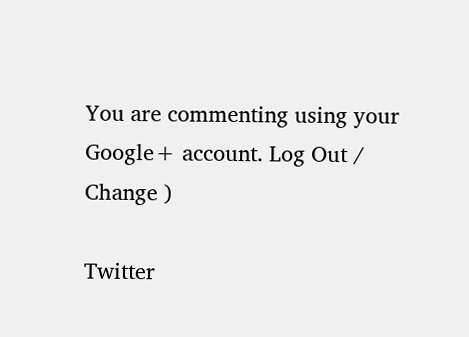You are commenting using your Google+ account. Log Out /  Change )

Twitter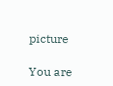picture

You are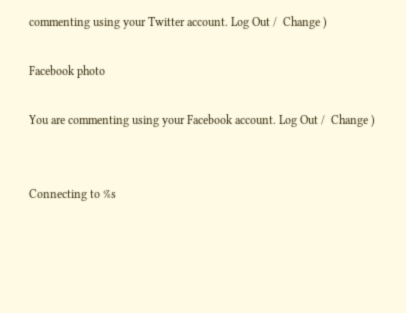commenting using your Twitter account. Log Out /  Change )

Facebook photo

You are commenting using your Facebook account. Log Out /  Change )


Connecting to %s